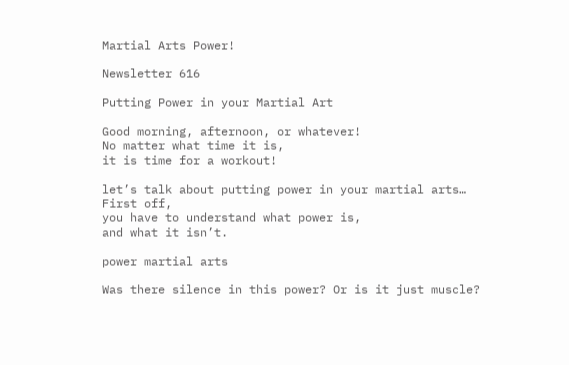Martial Arts Power!

Newsletter 616

Putting Power in your Martial Art

Good morning, afternoon, or whatever!
No matter what time it is,
it is time for a workout!

let’s talk about putting power in your martial arts…
First off,
you have to understand what power is,
and what it isn’t.

power martial arts

Was there silence in this power? Or is it just muscle?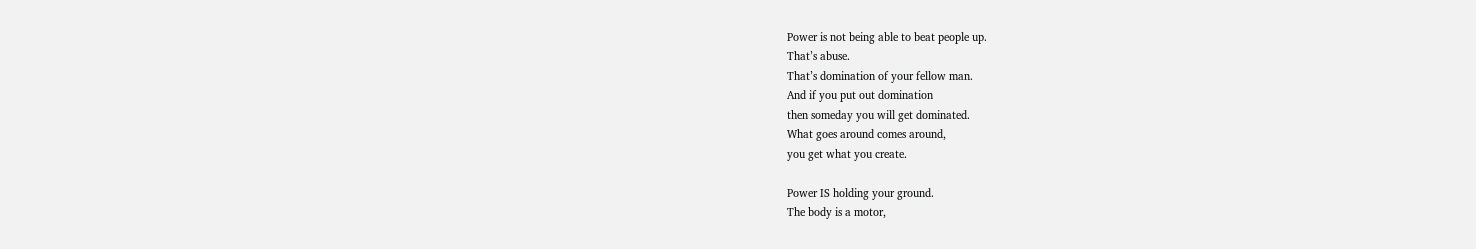Power is not being able to beat people up.
That’s abuse.
That’s domination of your fellow man.
And if you put out domination
then someday you will get dominated.
What goes around comes around,
you get what you create.

Power IS holding your ground.
The body is a motor,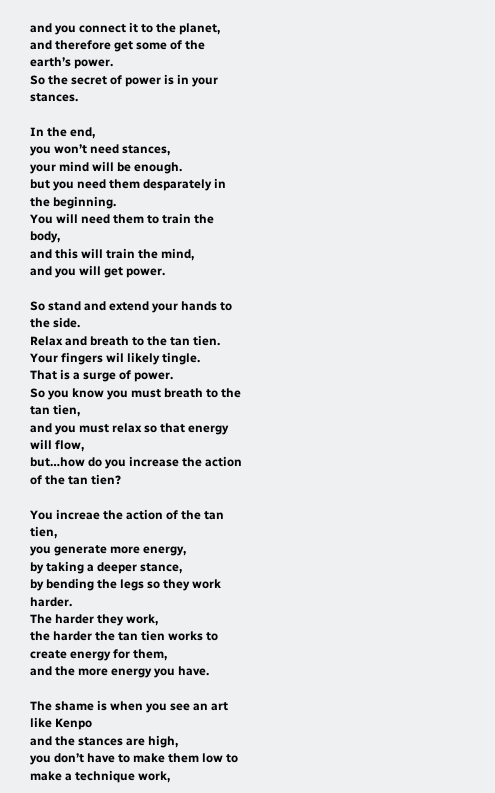and you connect it to the planet,
and therefore get some of the earth’s power.
So the secret of power is in your stances.

In the end,
you won’t need stances,
your mind will be enough.
but you need them desparately in the beginning.
You will need them to train the body,
and this will train the mind,
and you will get power.

So stand and extend your hands to the side.
Relax and breath to the tan tien.
Your fingers wil likely tingle.
That is a surge of power.
So you know you must breath to the tan tien,
and you must relax so that energy will flow,
but…how do you increase the action of the tan tien?

You increae the action of the tan tien,
you generate more energy,
by taking a deeper stance,
by bending the legs so they work harder.
The harder they work,
the harder the tan tien works to create energy for them,
and the more energy you have.

The shame is when you see an art like Kenpo
and the stances are high,
you don’t have to make them low to make a technique work,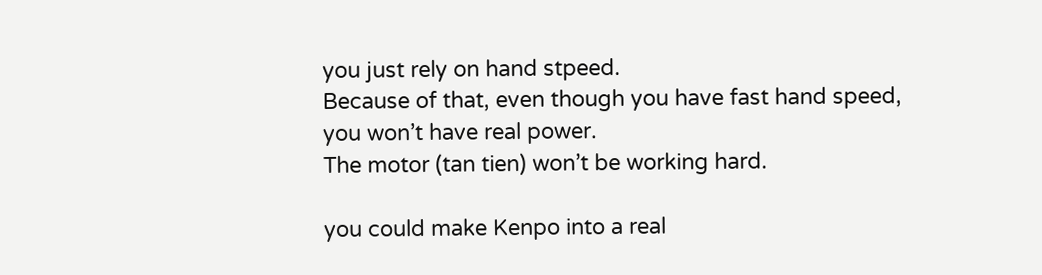you just rely on hand stpeed.
Because of that, even though you have fast hand speed,
you won’t have real power.
The motor (tan tien) won’t be working hard.

you could make Kenpo into a real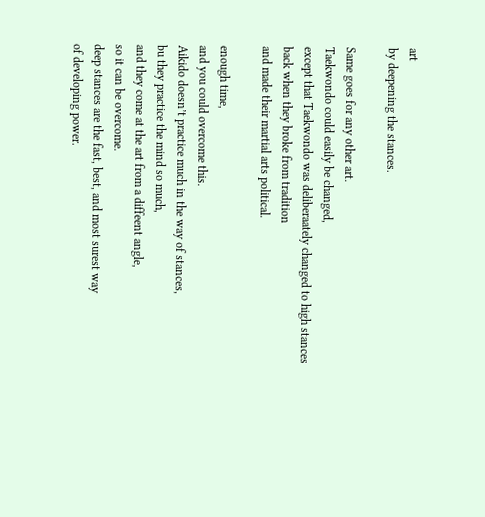art
by deepening the stances.

Same goes for any other art.
Taekwondo could easily be changed,
except that Taekwondo was deliberaately changed to high stances
back when they broke from tradition
and made their martial arts political.

enough time,
and you could overcome this.
Aikido doesn’t practice much in the way of stances,
bu they practice the mind so much,
and they come at the art from a diffeent angle,
so it can be overcome.
deep stances are the fast, best, and most surest way
of developing power.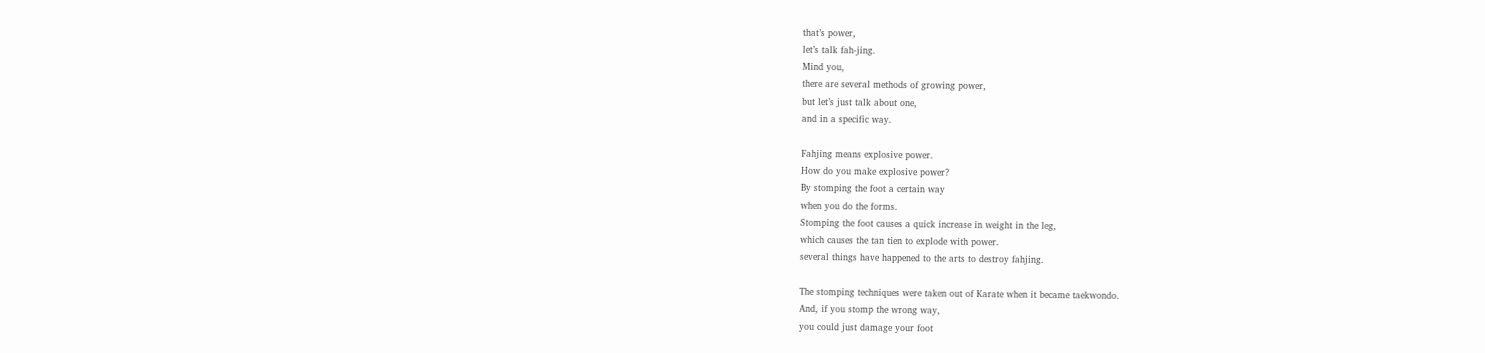that’s power,
let’s talk fah-jing.
Mind you,
there are several methods of growing power,
but let’s just talk about one,
and in a specific way.

Fahjing means explosive power.
How do you make explosive power?
By stomping the foot a certain way
when you do the forms.
Stomping the foot causes a quick increase in weight in the leg,
which causes the tan tien to explode with power.
several things have happened to the arts to destroy fahjing.

The stomping techniques were taken out of Karate when it became taekwondo.
And, if you stomp the wrong way,
you could just damage your foot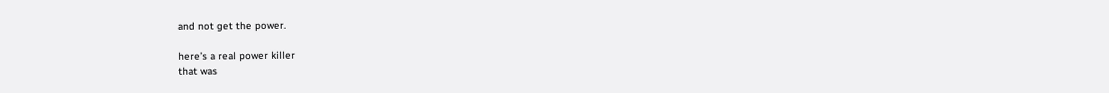and not get the power.

here’s a real power killer
that was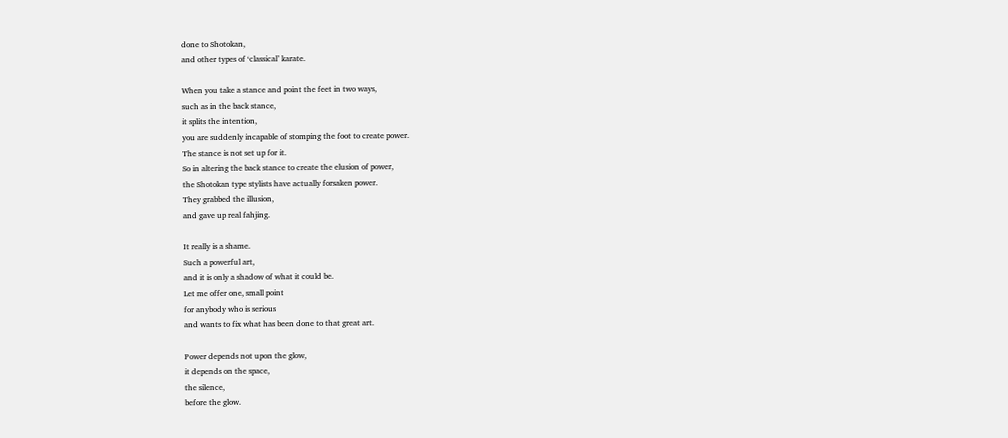done to Shotokan,
and other types of ‘classical’ karate.

When you take a stance and point the feet in two ways,
such as in the back stance,
it splits the intention,
you are suddenly incapable of stomping the foot to create power.
The stance is not set up for it.
So in altering the back stance to create the elusion of power,
the Shotokan type stylists have actually forsaken power.
They grabbed the illusion,
and gave up real fahjing.

It really is a shame.
Such a powerful art,
and it is only a shadow of what it could be.
Let me offer one, small point
for anybody who is serious
and wants to fix what has been done to that great art.

Power depends not upon the glow,
it depends on the space,
the silence,
before the glow.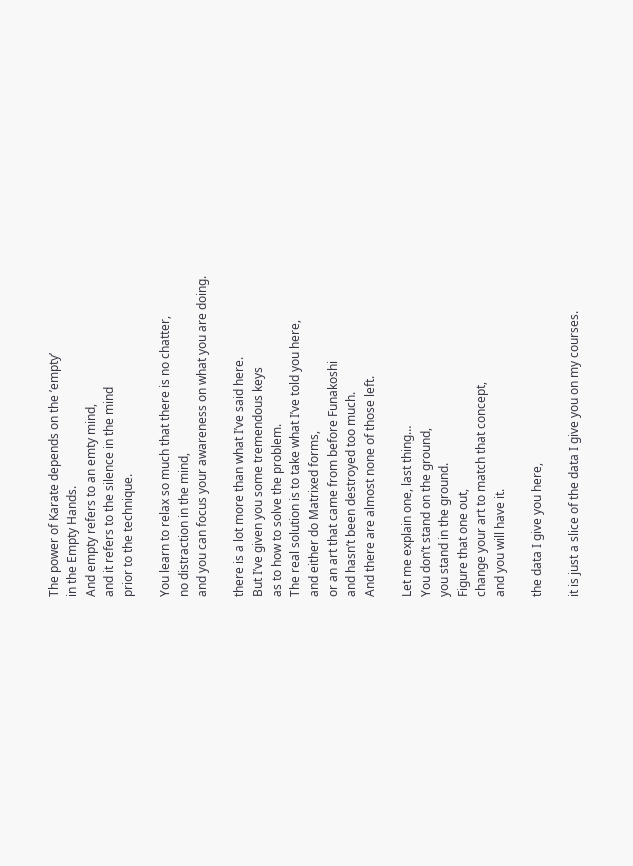The power of Karate depends on the ’empty’
in the Empty Hands.
And empty refers to an emty mind,
and it refers to the silence in the mind
prior to the technique.

You learn to relax so much that there is no chatter,
no distraction in the mind,
and you can focus your awareness on what you are doing.

there is a lot more than what I’ve said here.
But I’ve given you some tremendous keys
as to how to solve the problem.
The real solution is to take what I’ve told you here,
and either do Matrixed forms,
or an art that came from before Funakoshi
and hasn’t been destroyed too much.
And there are almost none of those left.

Let me explain one, last thing…
You don’t stand on the ground,
you stand in the ground.
Figure that one out,
change your art to match that concept,
and you will have it.

the data I give you here,

it is just a slice of the data I give you on my courses.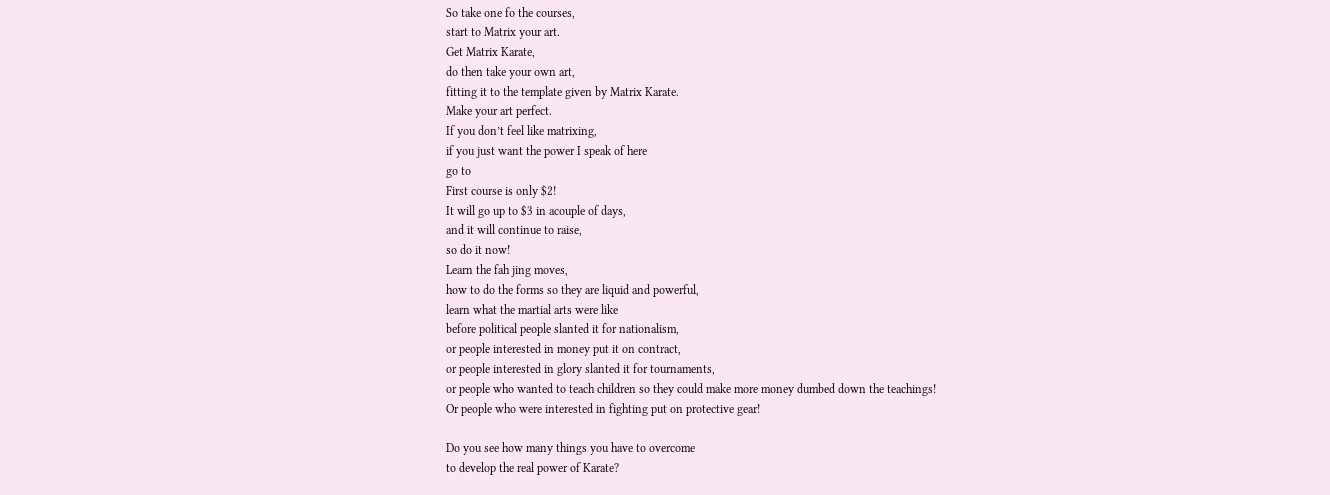So take one fo the courses,
start to Matrix your art.
Get Matrix Karate,
do then take your own art,
fitting it to the template given by Matrix Karate.
Make your art perfect.
If you don’t feel like matrixing,
if you just want the power I speak of here
go to
First course is only $2!
It will go up to $3 in acouple of days,
and it will continue to raise,
so do it now!
Learn the fah jing moves,
how to do the forms so they are liquid and powerful,
learn what the martial arts were like
before political people slanted it for nationalism,
or people interested in money put it on contract,
or people interested in glory slanted it for tournaments,
or people who wanted to teach children so they could make more money dumbed down the teachings!
Or people who were interested in fighting put on protective gear!

Do you see how many things you have to overcome
to develop the real power of Karate?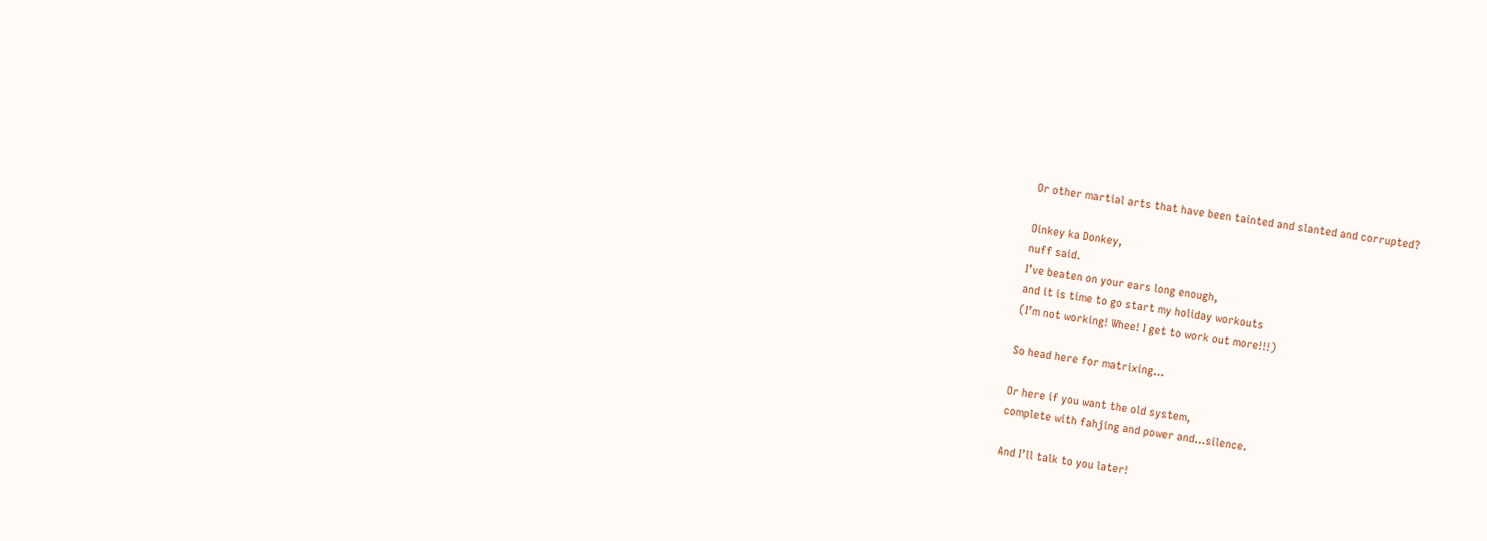Or other martial arts that have been tainted and slanted and corrupted?

Oinkey ka Donkey,
nuff said.
I’ve beaten on your ears long enough,
and it is time to go start my holiday workouts
(I’m not working! Whee! I get to work out more!!!)

So head here for matrixing…

Or here if you want the old system,
complete with fahjing and power and…silence.

And I’ll talk to you later!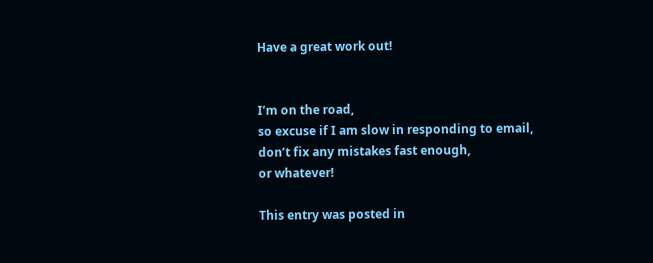Have a great work out!


I’m on the road,
so excuse if I am slow in responding to email,
don’t fix any mistakes fast enough,
or whatever!

This entry was posted in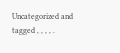Uncategorized and tagged , , , , .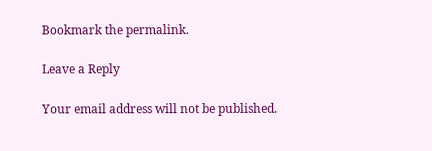Bookmark the permalink.

Leave a Reply

Your email address will not be published.